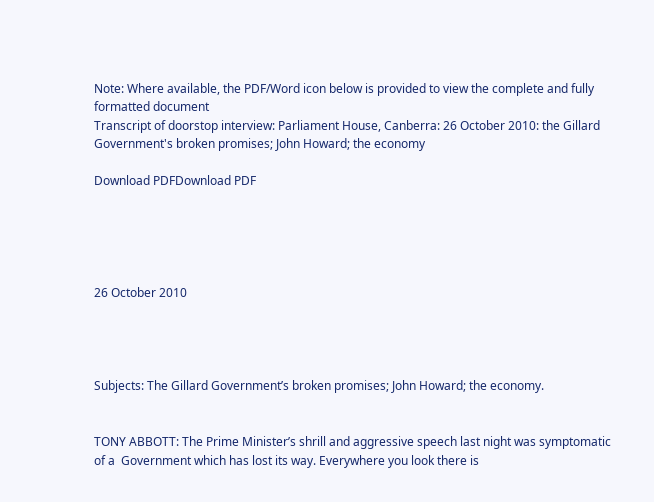Note: Where available, the PDF/Word icon below is provided to view the complete and fully formatted document
Transcript of doorstop interview: Parliament House, Canberra: 26 October 2010: the Gillard Government's broken promises; John Howard; the economy

Download PDFDownload PDF





26 October 2010




Subjects: The Gillard Government’s broken promises; John Howard; the economy.


TONY ABBOTT: The Prime Minister’s shrill and aggressive speech last night was symptomatic of a  Government which has lost its way. Everywhere you look there is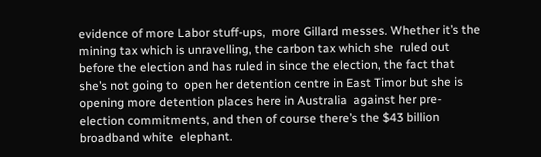evidence of more Labor stuff‐ups,  more Gillard messes. Whether it’s the mining tax which is unravelling, the carbon tax which she  ruled out before the election and has ruled in since the election, the fact that she’s not going to  open her detention centre in East Timor but she is opening more detention places here in Australia  against her pre‐election commitments, and then of course there’s the $43 billion broadband white  elephant.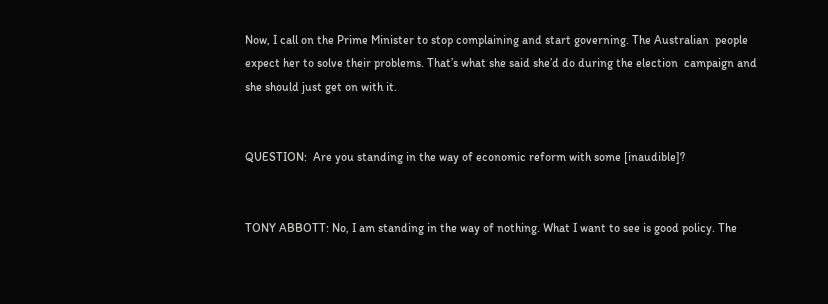Now, I call on the Prime Minister to stop complaining and start governing. The Australian  people expect her to solve their problems. That’s what she said she’d do during the election  campaign and she should just get on with it.


QUESTION:  Are you standing in the way of economic reform with some [inaudible]?


TONY ABBOTT: No, I am standing in the way of nothing. What I want to see is good policy. The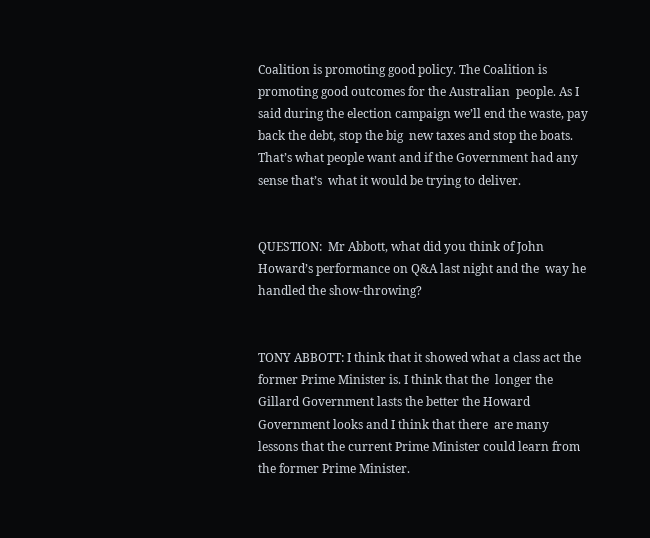Coalition is promoting good policy. The Coalition is promoting good outcomes for the Australian  people. As I said during the election campaign we’ll end the waste, pay back the debt, stop the big  new taxes and stop the boats. That’s what people want and if the Government had any sense that’s  what it would be trying to deliver.


QUESTION:  Mr Abbott, what did you think of John Howard’s performance on Q&A last night and the  way he handled the show‐throwing?


TONY ABBOTT: I think that it showed what a class act the former Prime Minister is. I think that the  longer the Gillard Government lasts the better the Howard Government looks and I think that there  are many lessons that the current Prime Minister could learn from the former Prime Minister.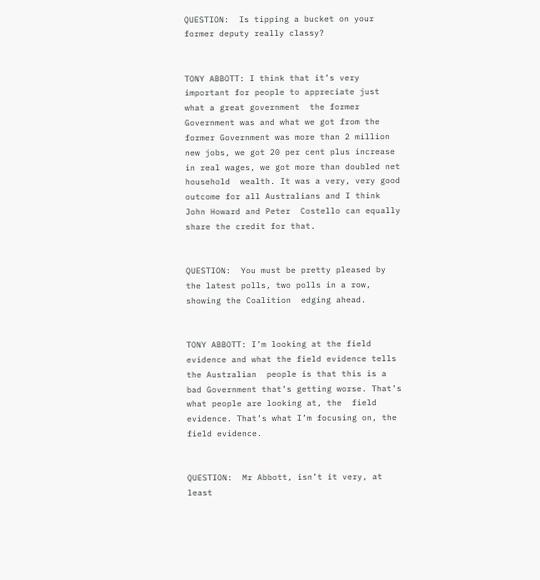QUESTION:  Is tipping a bucket on your former deputy really classy?


TONY ABBOTT: I think that it’s very important for people to appreciate just what a great government  the former Government was and what we got from the former Government was more than 2 million  new jobs, we got 20 per cent plus increase in real wages, we got more than doubled net household  wealth. It was a very, very good outcome for all Australians and I think John Howard and Peter  Costello can equally share the credit for that.


QUESTION:  You must be pretty pleased by the latest polls, two polls in a row, showing the Coalition  edging ahead.


TONY ABBOTT: I’m looking at the field evidence and what the field evidence tells the Australian  people is that this is a bad Government that’s getting worse. That’s what people are looking at, the  field evidence. That’s what I’m focusing on, the field evidence.


QUESTION:  Mr Abbott, isn’t it very, at least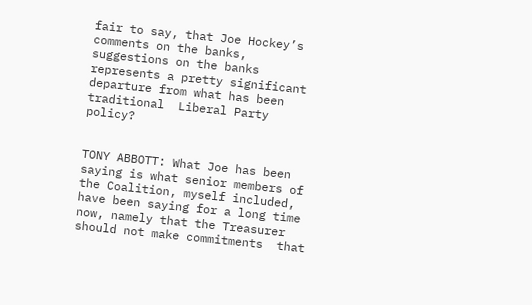fair to say, that Joe Hockey’s comments on the banks,  suggestions on the banks represents a pretty significant departure from what has been traditional  Liberal Party policy?


TONY ABBOTT: What Joe has been saying is what senior members of the Coalition, myself included,  have been saying for a long time now, namely that the Treasurer should not make commitments  that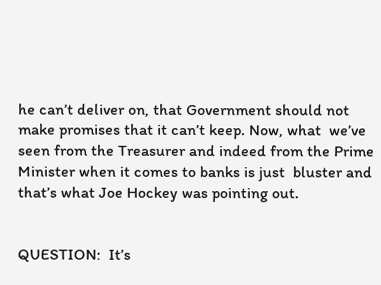he can’t deliver on, that Government should not make promises that it can’t keep. Now, what  we’ve seen from the Treasurer and indeed from the Prime Minister when it comes to banks is just  bluster and that’s what Joe Hockey was pointing out.


QUESTION:  It’s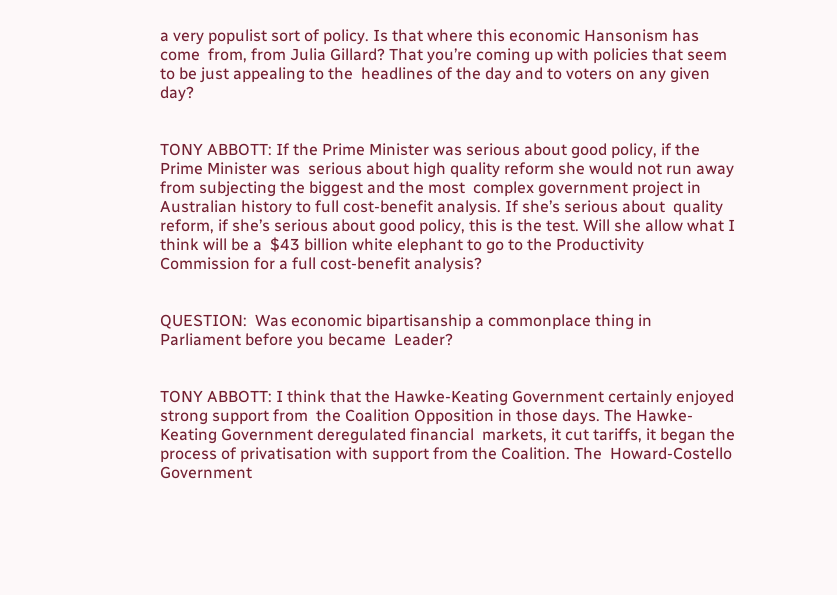a very populist sort of policy. Is that where this economic Hansonism has come  from, from Julia Gillard? That you’re coming up with policies that seem to be just appealing to the  headlines of the day and to voters on any given day?


TONY ABBOTT: If the Prime Minister was serious about good policy, if the Prime Minister was  serious about high quality reform she would not run away from subjecting the biggest and the most  complex government project in Australian history to full cost‐benefit analysis. If she’s serious about  quality reform, if she’s serious about good policy, this is the test. Will she allow what I think will be a  $43 billion white elephant to go to the Productivity Commission for a full cost‐benefit analysis?


QUESTION:  Was economic bipartisanship a commonplace thing in Parliament before you became  Leader?


TONY ABBOTT: I think that the Hawke‐Keating Government certainly enjoyed strong support from  the Coalition Opposition in those days. The Hawke‐Keating Government deregulated financial  markets, it cut tariffs, it began the process of privatisation with support from the Coalition. The  Howard‐Costello Government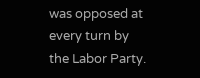was opposed at every turn by the Labor Party.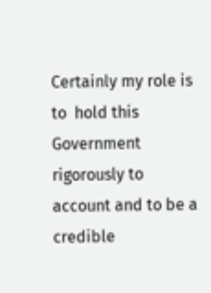Certainly my role is to  hold this Government rigorously to account and to be a credible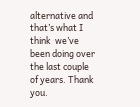alternative and that’s what I think  we’ve been doing over the last couple of years. Thank you.